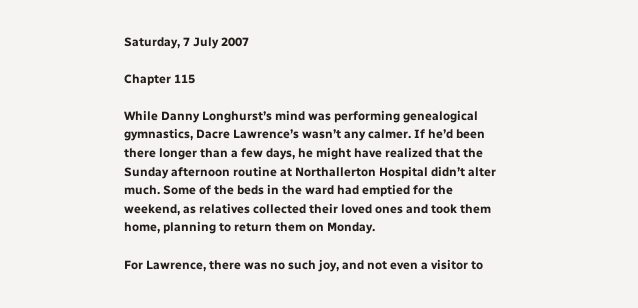Saturday, 7 July 2007

Chapter 115

While Danny Longhurst’s mind was performing genealogical gymnastics, Dacre Lawrence’s wasn’t any calmer. If he’d been there longer than a few days, he might have realized that the Sunday afternoon routine at Northallerton Hospital didn’t alter much. Some of the beds in the ward had emptied for the weekend, as relatives collected their loved ones and took them home, planning to return them on Monday.

For Lawrence, there was no such joy, and not even a visitor to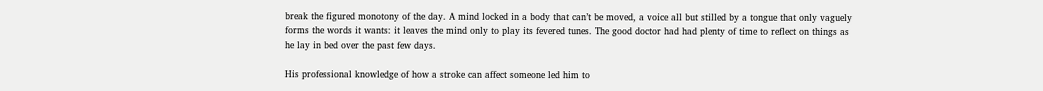break the figured monotony of the day. A mind locked in a body that can’t be moved, a voice all but stilled by a tongue that only vaguely forms the words it wants: it leaves the mind only to play its fevered tunes. The good doctor had had plenty of time to reflect on things as he lay in bed over the past few days.

His professional knowledge of how a stroke can affect someone led him to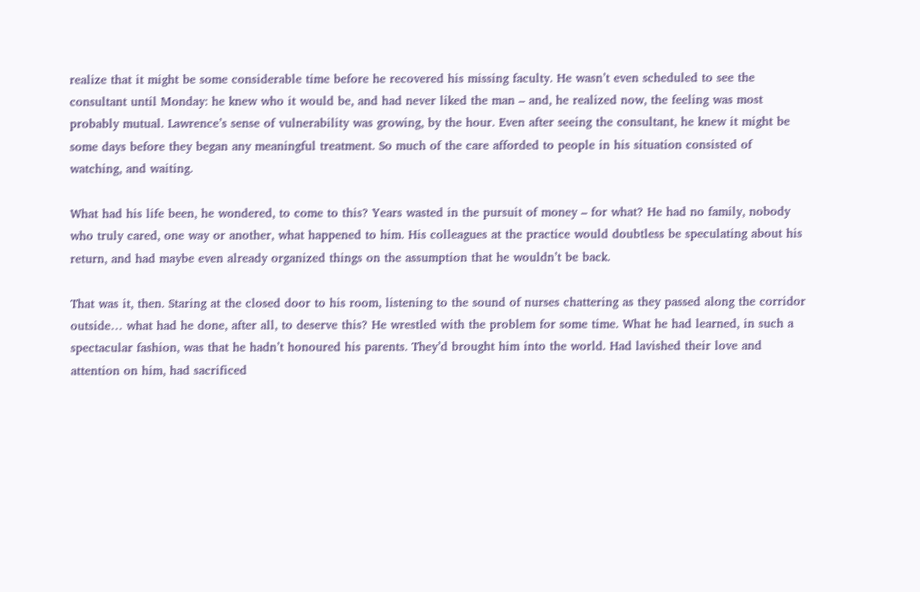realize that it might be some considerable time before he recovered his missing faculty. He wasn’t even scheduled to see the consultant until Monday: he knew who it would be, and had never liked the man – and, he realized now, the feeling was most probably mutual. Lawrence’s sense of vulnerability was growing, by the hour. Even after seeing the consultant, he knew it might be some days before they began any meaningful treatment. So much of the care afforded to people in his situation consisted of watching, and waiting.

What had his life been, he wondered, to come to this? Years wasted in the pursuit of money – for what? He had no family, nobody who truly cared, one way or another, what happened to him. His colleagues at the practice would doubtless be speculating about his return, and had maybe even already organized things on the assumption that he wouldn’t be back.

That was it, then. Staring at the closed door to his room, listening to the sound of nurses chattering as they passed along the corridor outside… what had he done, after all, to deserve this? He wrestled with the problem for some time. What he had learned, in such a spectacular fashion, was that he hadn’t honoured his parents. They’d brought him into the world. Had lavished their love and attention on him, had sacrificed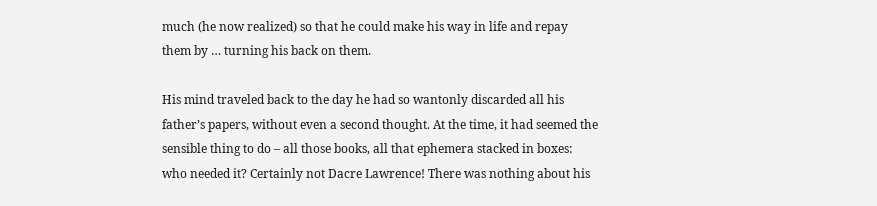much (he now realized) so that he could make his way in life and repay them by … turning his back on them.

His mind traveled back to the day he had so wantonly discarded all his father’s papers, without even a second thought. At the time, it had seemed the sensible thing to do – all those books, all that ephemera stacked in boxes: who needed it? Certainly not Dacre Lawrence! There was nothing about his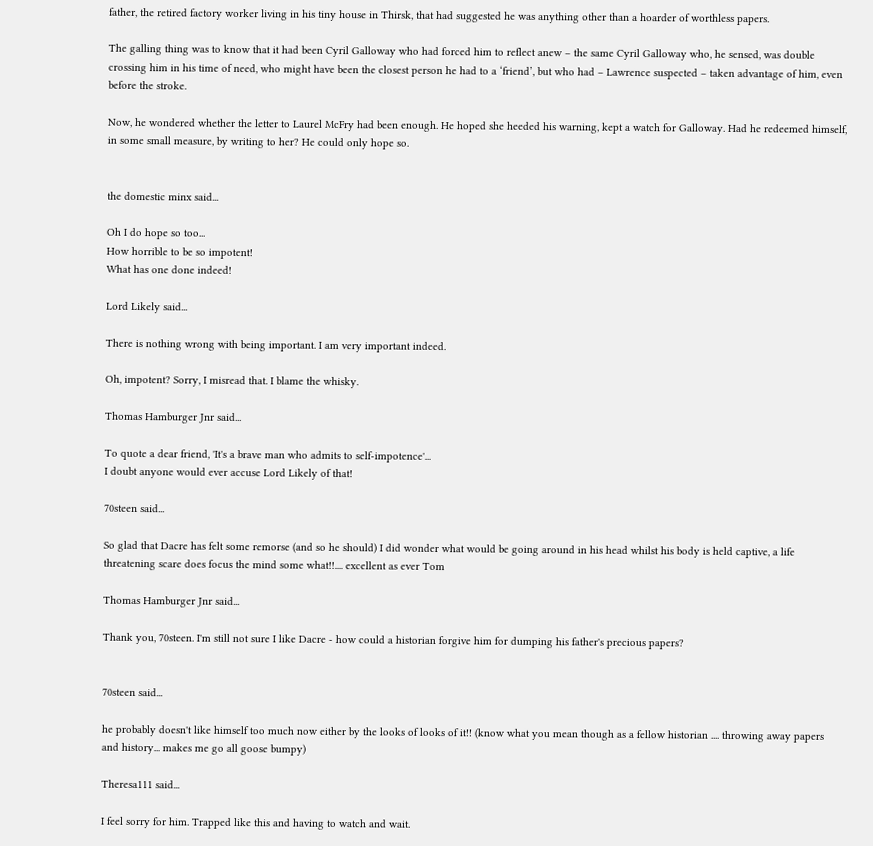father, the retired factory worker living in his tiny house in Thirsk, that had suggested he was anything other than a hoarder of worthless papers.

The galling thing was to know that it had been Cyril Galloway who had forced him to reflect anew – the same Cyril Galloway who, he sensed, was double crossing him in his time of need, who might have been the closest person he had to a ‘friend’, but who had – Lawrence suspected – taken advantage of him, even before the stroke.

Now, he wondered whether the letter to Laurel McFry had been enough. He hoped she heeded his warning, kept a watch for Galloway. Had he redeemed himself, in some small measure, by writing to her? He could only hope so.


the domestic minx said...

Oh I do hope so too...
How horrible to be so impotent!
What has one done indeed!

Lord Likely said...

There is nothing wrong with being important. I am very important indeed.

Oh, impotent? Sorry, I misread that. I blame the whisky.

Thomas Hamburger Jnr said...

To quote a dear friend, 'It's a brave man who admits to self-impotence'...
I doubt anyone would ever accuse Lord Likely of that!

70steen said...

So glad that Dacre has felt some remorse (and so he should) I did wonder what would be going around in his head whilst his body is held captive, a life threatening scare does focus the mind some what!!.... excellent as ever Tom

Thomas Hamburger Jnr said...

Thank you, 70steen. I'm still not sure I like Dacre - how could a historian forgive him for dumping his father's precious papers?


70steen said...

he probably doesn't like himself too much now either by the looks of looks of it!! (know what you mean though as a fellow historian .... throwing away papers and history... makes me go all goose bumpy)

Theresa111 said...

I feel sorry for him. Trapped like this and having to watch and wait.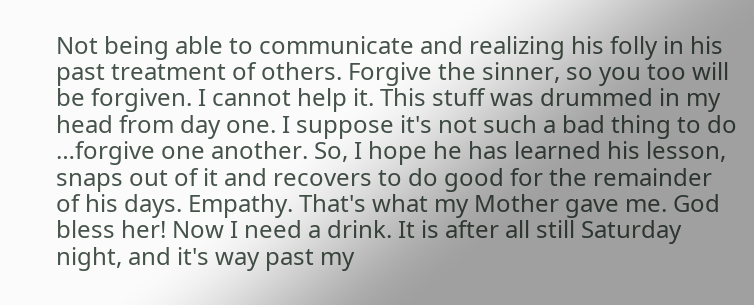Not being able to communicate and realizing his folly in his past treatment of others. Forgive the sinner, so you too will be forgiven. I cannot help it. This stuff was drummed in my head from day one. I suppose it's not such a bad thing to do …forgive one another. So, I hope he has learned his lesson, snaps out of it and recovers to do good for the remainder of his days. Empathy. That's what my Mother gave me. God bless her! Now I need a drink. It is after all still Saturday night, and it's way past my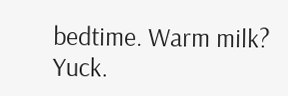bedtime. Warm milk? Yuck.